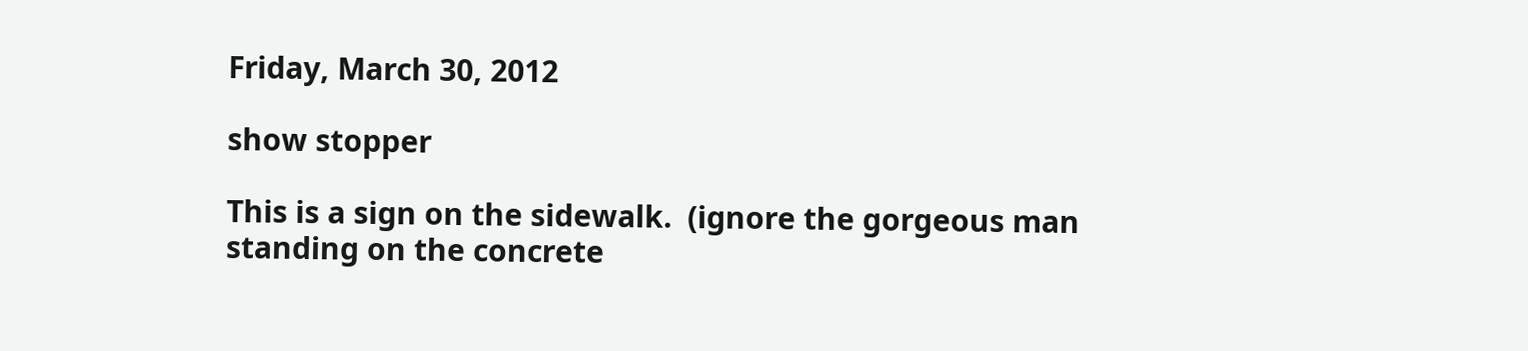Friday, March 30, 2012

show stopper

This is a sign on the sidewalk.  (ignore the gorgeous man standing on the concrete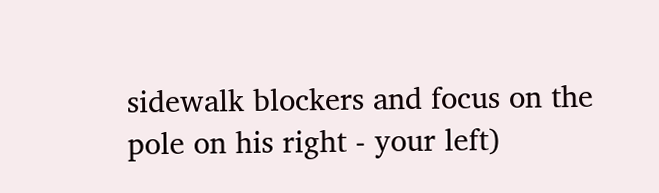sidewalk blockers and focus on the pole on his right - your left)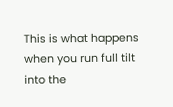This is what happens when you run full tilt into the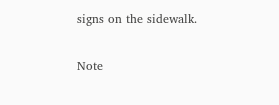signs on the sidewalk.

Note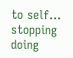to self... stopping doing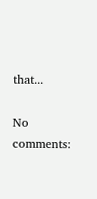that...

No comments: